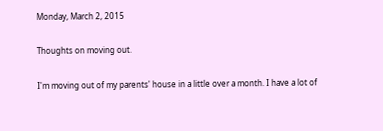Monday, March 2, 2015

Thoughts on moving out.

I'm moving out of my parents' house in a little over a month. I have a lot of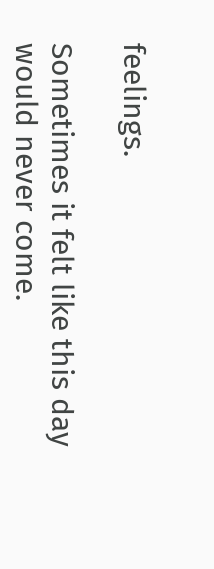feelings.

Sometimes it felt like this day would never come.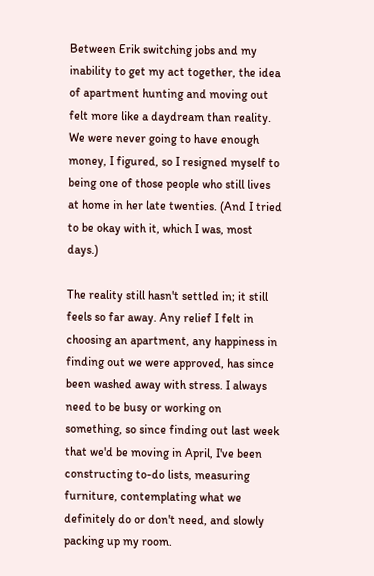Between Erik switching jobs and my inability to get my act together, the idea of apartment hunting and moving out felt more like a daydream than reality. We were never going to have enough money, I figured, so I resigned myself to being one of those people who still lives at home in her late twenties. (And I tried to be okay with it, which I was, most days.)

The reality still hasn't settled in; it still feels so far away. Any relief I felt in choosing an apartment, any happiness in finding out we were approved, has since been washed away with stress. I always need to be busy or working on something, so since finding out last week that we'd be moving in April, I've been constructing to-do lists, measuring furniture, contemplating what we definitely do or don't need, and slowly packing up my room.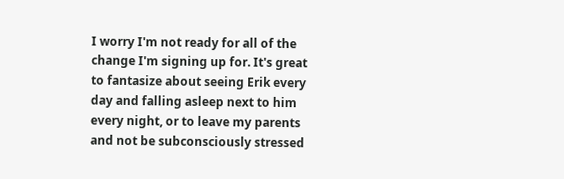I worry I'm not ready for all of the change I'm signing up for. It's great to fantasize about seeing Erik every day and falling asleep next to him every night, or to leave my parents and not be subconsciously stressed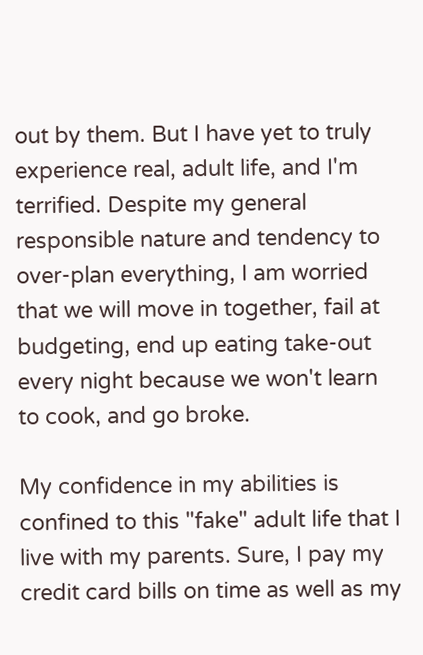out by them. But I have yet to truly experience real, adult life, and I'm terrified. Despite my general responsible nature and tendency to over-plan everything, I am worried that we will move in together, fail at budgeting, end up eating take-out every night because we won't learn to cook, and go broke.

My confidence in my abilities is confined to this "fake" adult life that I live with my parents. Sure, I pay my credit card bills on time as well as my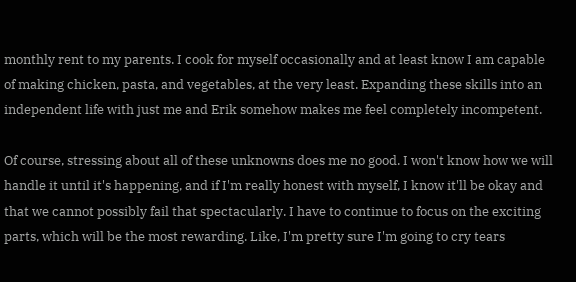monthly rent to my parents. I cook for myself occasionally and at least know I am capable of making chicken, pasta, and vegetables, at the very least. Expanding these skills into an independent life with just me and Erik somehow makes me feel completely incompetent.

Of course, stressing about all of these unknowns does me no good. I won't know how we will handle it until it's happening, and if I'm really honest with myself, I know it'll be okay and that we cannot possibly fail that spectacularly. I have to continue to focus on the exciting parts, which will be the most rewarding. Like, I'm pretty sure I'm going to cry tears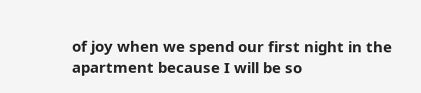of joy when we spend our first night in the apartment because I will be so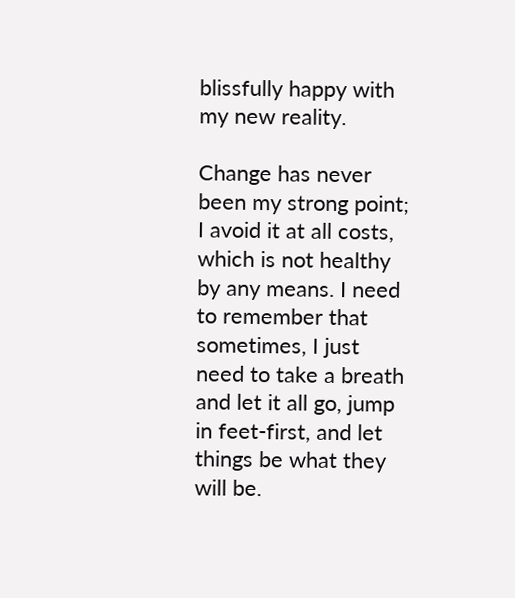blissfully happy with my new reality.

Change has never been my strong point; I avoid it at all costs, which is not healthy by any means. I need to remember that sometimes, I just need to take a breath and let it all go, jump in feet-first, and let things be what they will be.